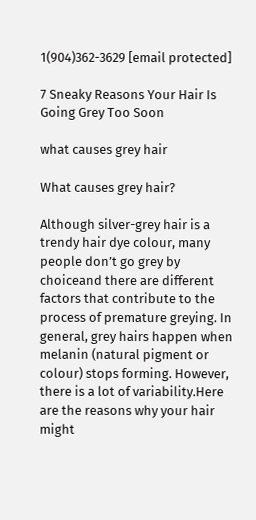1(904)362-3629 [email protected]

7 Sneaky Reasons Your Hair Is Going Grey Too Soon

what causes grey hair

What causes grey hair?

Although silver-grey hair is a trendy hair dye colour, many people don’t go grey by choiceand there are different factors that contribute to the process of premature greying. In general, grey hairs happen when melanin (natural pigment or colour) stops forming. However, there is a lot of variability.Here are the reasons why your hair might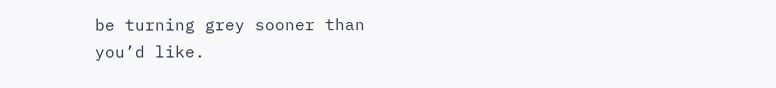be turning grey sooner than you’d like.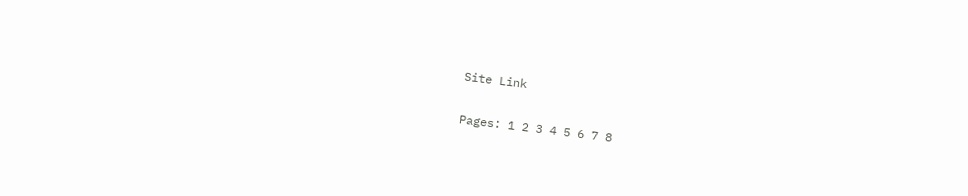Site Link

Pages: 1 2 3 4 5 6 7 8